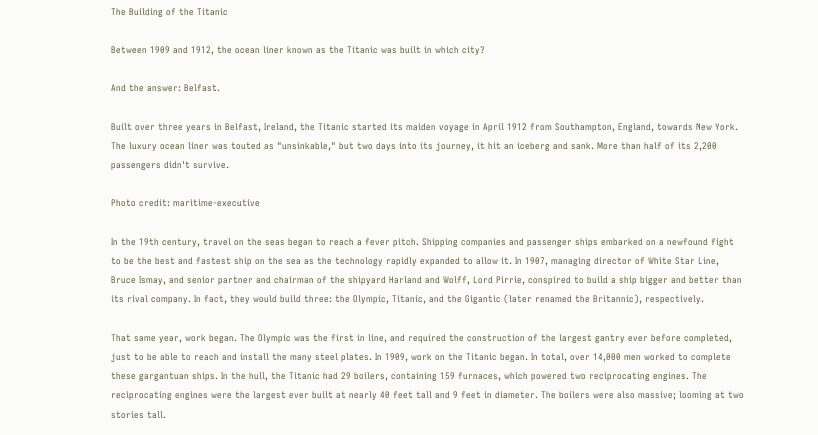The Building of the Titanic

Between 1909 and 1912, the ocean liner known as the Titanic was built in which city?

And the answer: Belfast.

Built over three years in Belfast, Ireland, the Titanic started its maiden voyage in April 1912 from Southampton, England, towards New York. The luxury ocean liner was touted as "unsinkable," but two days into its journey, it hit an iceberg and sank. More than half of its 2,200 passengers didn't survive.

Photo credit: maritime-executive

In the 19th century, travel on the seas began to reach a fever pitch. Shipping companies and passenger ships embarked on a newfound fight to be the best and fastest ship on the sea as the technology rapidly expanded to allow it. In 1907, managing director of White Star Line, Bruce Ismay, and senior partner and chairman of the shipyard Harland and Wolff, Lord Pirrie, conspired to build a ship bigger and better than its rival company. In fact, they would build three: the Olympic, Titanic, and the Gigantic (later renamed the Britannic), respectively.

That same year, work began. The Olympic was the first in line, and required the construction of the largest gantry ever before completed, just to be able to reach and install the many steel plates. In 1909, work on the Titanic began. In total, over 14,000 men worked to complete these gargantuan ships. In the hull, the Titanic had 29 boilers, containing 159 furnaces, which powered two reciprocating engines. The reciprocating engines were the largest ever built at nearly 40 feet tall and 9 feet in diameter. The boilers were also massive; looming at two stories tall.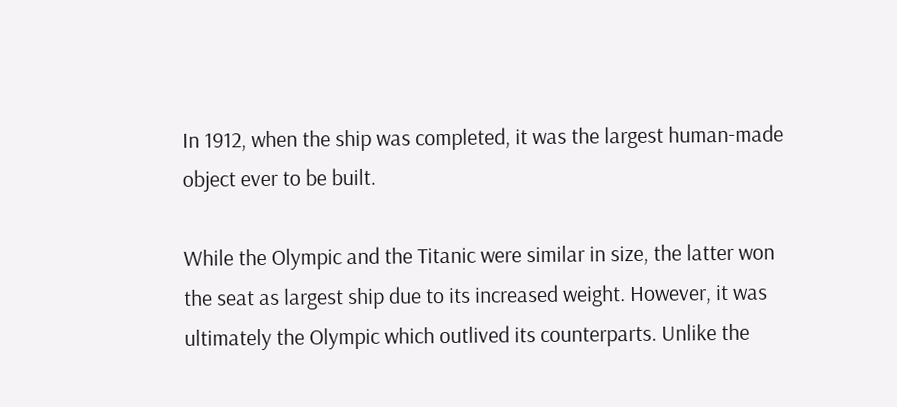In 1912, when the ship was completed, it was the largest human-made object ever to be built.

While the Olympic and the Titanic were similar in size, the latter won the seat as largest ship due to its increased weight. However, it was ultimately the Olympic which outlived its counterparts. Unlike the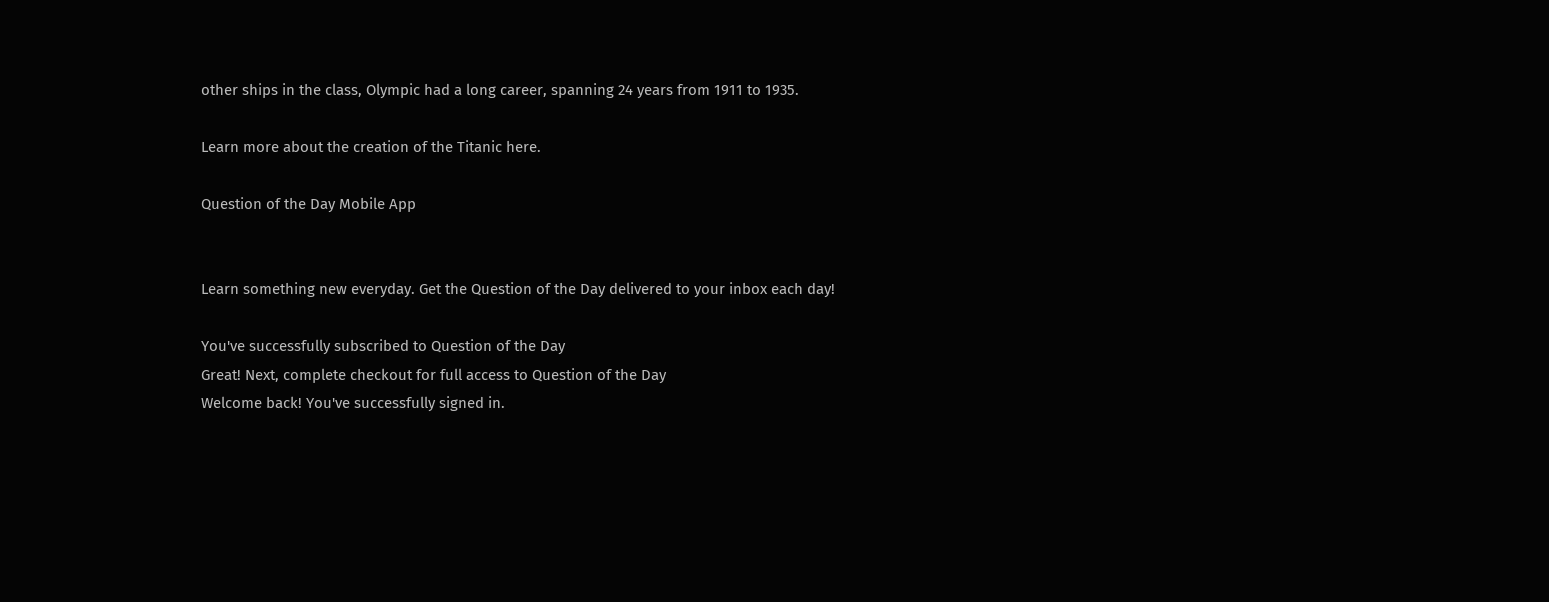other ships in the class, Olympic had a long career, spanning 24 years from 1911 to 1935.

Learn more about the creation of the Titanic here.

Question of the Day Mobile App


Learn something new everyday. Get the Question of the Day delivered to your inbox each day!

You've successfully subscribed to Question of the Day
Great! Next, complete checkout for full access to Question of the Day
Welcome back! You've successfully signed in.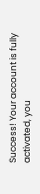Success! Your account is fully activated, you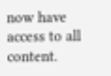now have access to all content.